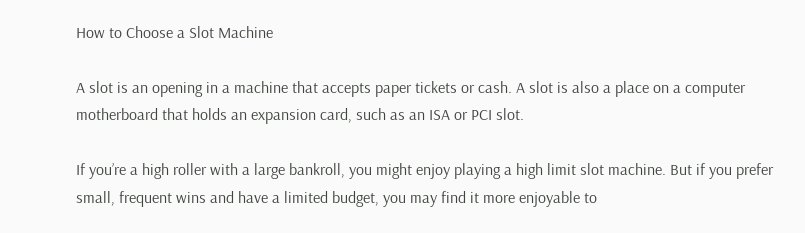How to Choose a Slot Machine

A slot is an opening in a machine that accepts paper tickets or cash. A slot is also a place on a computer motherboard that holds an expansion card, such as an ISA or PCI slot.

If you’re a high roller with a large bankroll, you might enjoy playing a high limit slot machine. But if you prefer small, frequent wins and have a limited budget, you may find it more enjoyable to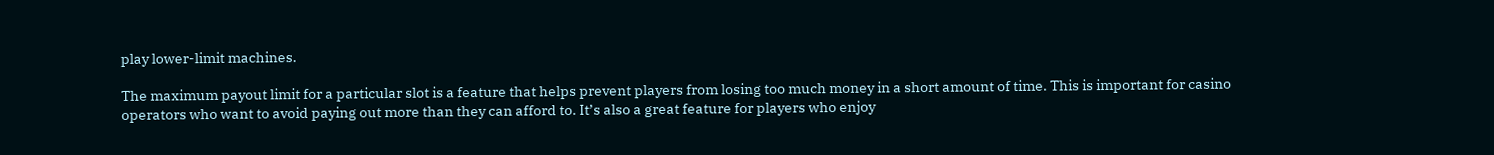play lower-limit machines.

The maximum payout limit for a particular slot is a feature that helps prevent players from losing too much money in a short amount of time. This is important for casino operators who want to avoid paying out more than they can afford to. It’s also a great feature for players who enjoy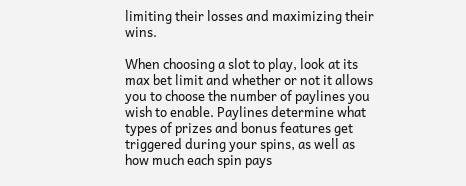limiting their losses and maximizing their wins.

When choosing a slot to play, look at its max bet limit and whether or not it allows you to choose the number of paylines you wish to enable. Paylines determine what types of prizes and bonus features get triggered during your spins, as well as how much each spin pays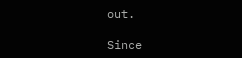out.

Since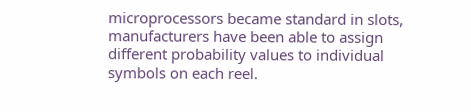microprocessors became standard in slots, manufacturers have been able to assign different probability values to individual symbols on each reel.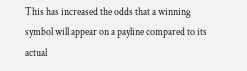This has increased the odds that a winning symbol will appear on a payline compared to its actual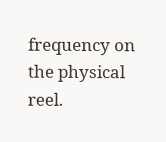frequency on the physical reel.